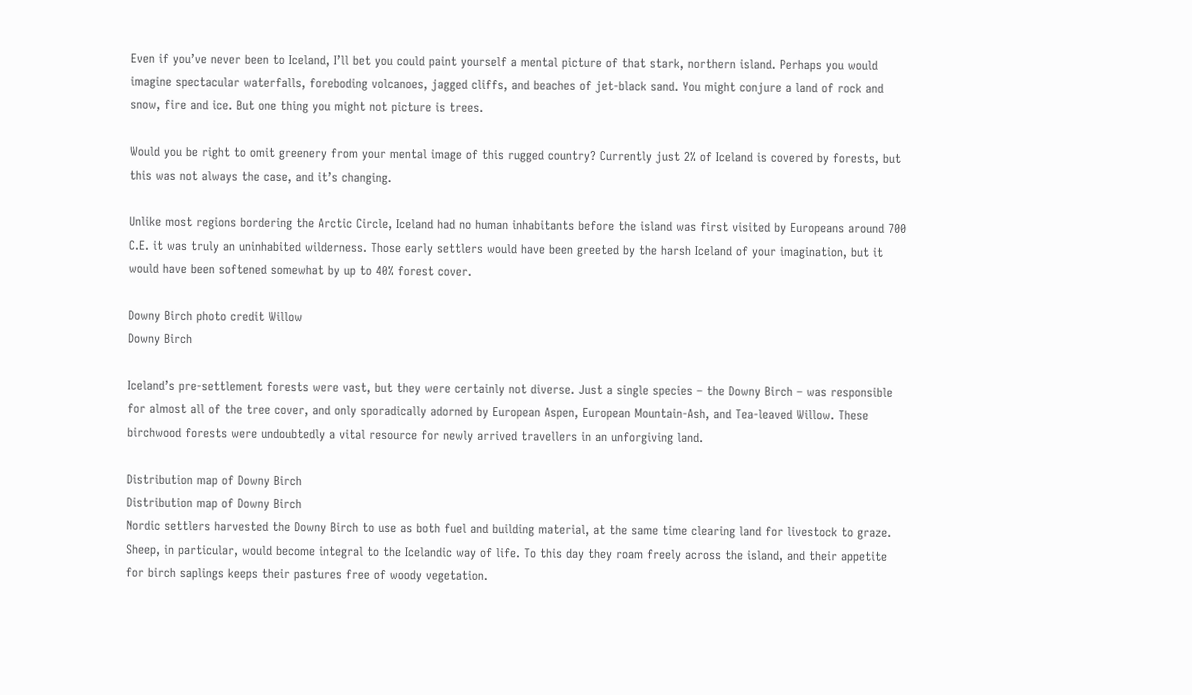Even if you’ve never been to Iceland, I’ll bet you could paint yourself a mental picture of that stark, northern island. Perhaps you would imagine spectacular waterfalls, foreboding volcanoes, jagged cliffs, and beaches of jet-black sand. You might conjure a land of rock and snow, fire and ice. But one thing you might not picture is trees.

Would you be right to omit greenery from your mental image of this rugged country? Currently just 2% of Iceland is covered by forests, but this was not always the case, and it’s changing.

Unlike most regions bordering the Arctic Circle, Iceland had no human inhabitants before the island was first visited by Europeans around 700 C.E. it was truly an uninhabited wilderness. Those early settlers would have been greeted by the harsh Iceland of your imagination, but it would have been softened somewhat by up to 40% forest cover.

Downy Birch photo credit Willow
Downy Birch

Iceland’s pre-settlement forests were vast, but they were certainly not diverse. Just a single species – the Downy Birch – was responsible for almost all of the tree cover, and only sporadically adorned by European Aspen, European Mountain-Ash, and Tea-leaved Willow. These birchwood forests were undoubtedly a vital resource for newly arrived travellers in an unforgiving land.

Distribution map of Downy Birch
Distribution map of Downy Birch
Nordic settlers harvested the Downy Birch to use as both fuel and building material, at the same time clearing land for livestock to graze. Sheep, in particular, would become integral to the Icelandic way of life. To this day they roam freely across the island, and their appetite for birch saplings keeps their pastures free of woody vegetation.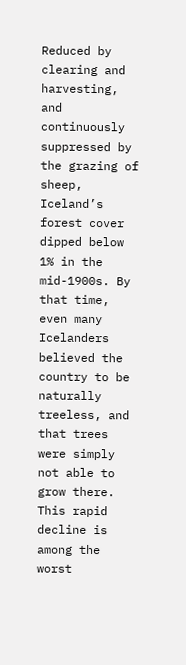Reduced by clearing and harvesting, and continuously suppressed by the grazing of sheep, Iceland’s forest cover dipped below 1% in the mid-1900s. By that time, even many Icelanders believed the country to be naturally treeless, and that trees were simply not able to grow there. This rapid decline is among the worst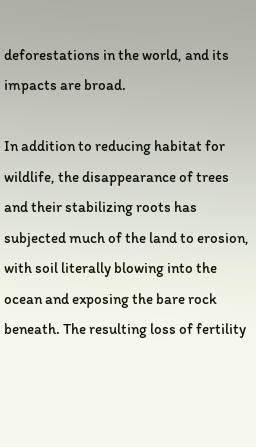deforestations in the world, and its impacts are broad.

In addition to reducing habitat for wildlife, the disappearance of trees and their stabilizing roots has subjected much of the land to erosion, with soil literally blowing into the ocean and exposing the bare rock beneath. The resulting loss of fertility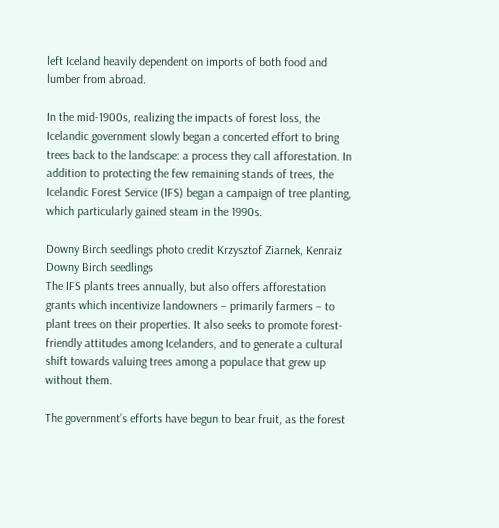left Iceland heavily dependent on imports of both food and lumber from abroad.

In the mid-1900s, realizing the impacts of forest loss, the Icelandic government slowly began a concerted effort to bring trees back to the landscape: a process they call afforestation. In addition to protecting the few remaining stands of trees, the Icelandic Forest Service (IFS) began a campaign of tree planting, which particularly gained steam in the 1990s.

Downy Birch seedlings photo credit Krzysztof Ziarnek, Kenraiz
Downy Birch seedlings
The IFS plants trees annually, but also offers afforestation grants which incentivize landowners – primarily farmers – to plant trees on their properties. It also seeks to promote forest-friendly attitudes among Icelanders, and to generate a cultural shift towards valuing trees among a populace that grew up without them.

The government’s efforts have begun to bear fruit, as the forest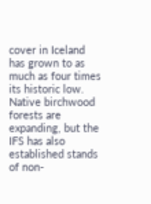cover in Iceland has grown to as much as four times its historic low. Native birchwood forests are expanding, but the IFS has also established stands of non-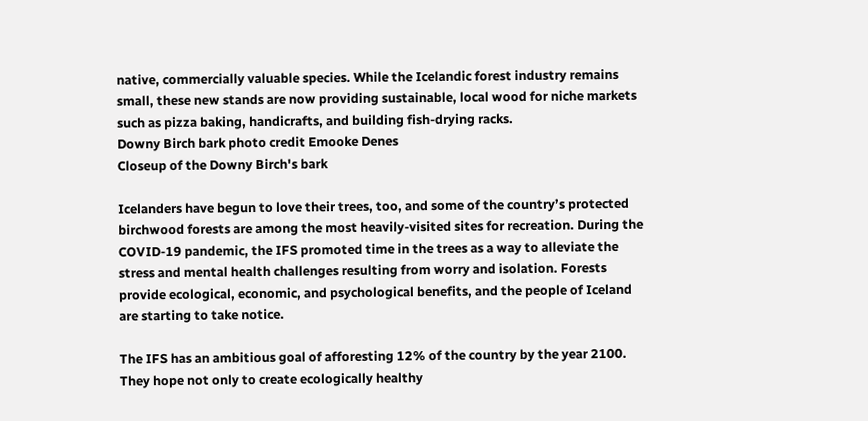native, commercially valuable species. While the Icelandic forest industry remains small, these new stands are now providing sustainable, local wood for niche markets such as pizza baking, handicrafts, and building fish-drying racks.
Downy Birch bark photo credit Emooke Denes
Closeup of the Downy Birch's bark

Icelanders have begun to love their trees, too, and some of the country’s protected birchwood forests are among the most heavily-visited sites for recreation. During the COVID-19 pandemic, the IFS promoted time in the trees as a way to alleviate the stress and mental health challenges resulting from worry and isolation. Forests provide ecological, economic, and psychological benefits, and the people of Iceland are starting to take notice.

The IFS has an ambitious goal of afforesting 12% of the country by the year 2100. They hope not only to create ecologically healthy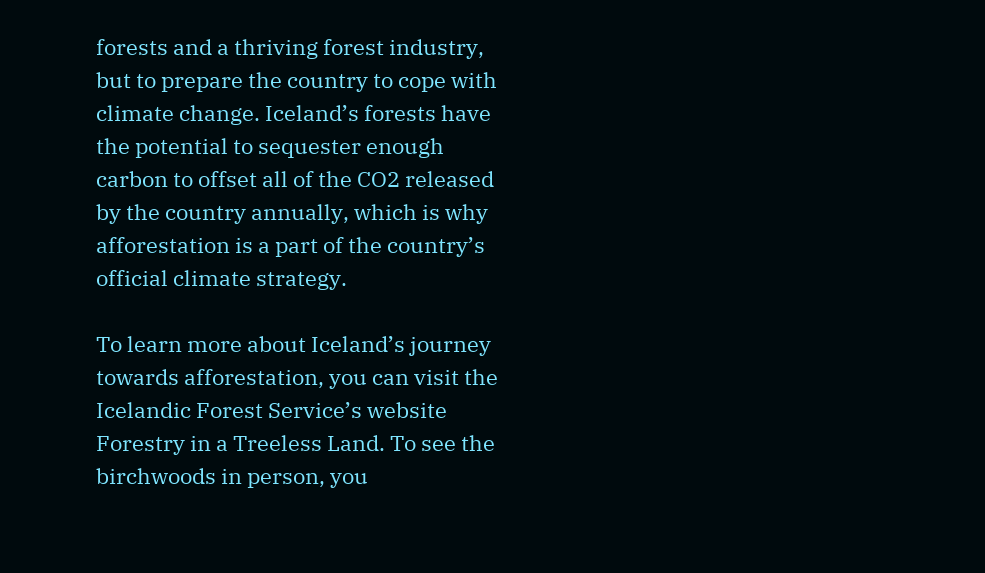forests and a thriving forest industry, but to prepare the country to cope with climate change. Iceland’s forests have the potential to sequester enough carbon to offset all of the CO2 released by the country annually, which is why afforestation is a part of the country’s official climate strategy.

To learn more about Iceland’s journey towards afforestation, you can visit the Icelandic Forest Service’s website Forestry in a Treeless Land. To see the birchwoods in person, you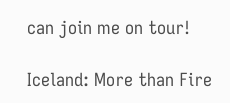can join me on tour!

Iceland: More than Fire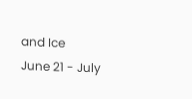and Ice
June 21 - July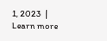1, 2023  |  Learn more